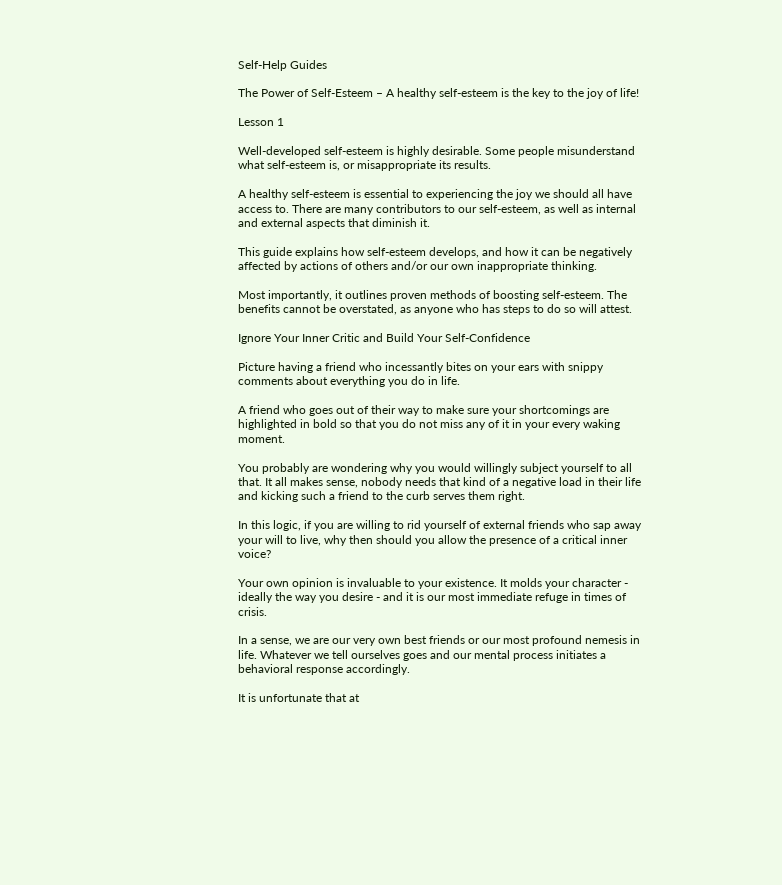Self-Help Guides

The Power of Self-Esteem – A healthy self-esteem is the key to the joy of life!

Lesson 1

Well-developed self-esteem is highly desirable. Some people misunderstand what self-esteem is, or misappropriate its results.

A healthy self-esteem is essential to experiencing the joy we should all have access to. There are many contributors to our self-esteem, as well as internal and external aspects that diminish it.

This guide explains how self-esteem develops, and how it can be negatively affected by actions of others and/or our own inappropriate thinking.

Most importantly, it outlines proven methods of boosting self-esteem. The benefits cannot be overstated, as anyone who has steps to do so will attest.

Ignore Your Inner Critic and Build Your Self-Confidence

Picture having a friend who incessantly bites on your ears with snippy comments about everything you do in life.

A friend who goes out of their way to make sure your shortcomings are highlighted in bold so that you do not miss any of it in your every waking moment.

You probably are wondering why you would willingly subject yourself to all that. It all makes sense, nobody needs that kind of a negative load in their life and kicking such a friend to the curb serves them right.

In this logic, if you are willing to rid yourself of external friends who sap away your will to live, why then should you allow the presence of a critical inner voice?

Your own opinion is invaluable to your existence. It molds your character - ideally the way you desire - and it is our most immediate refuge in times of crisis.

In a sense, we are our very own best friends or our most profound nemesis in life. Whatever we tell ourselves goes and our mental process initiates a behavioral response accordingly.

It is unfortunate that at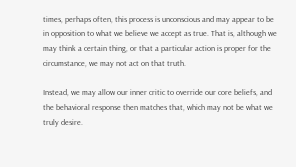times, perhaps often, this process is unconscious and may appear to be in opposition to what we believe we accept as true. That is, although we may think a certain thing, or that a particular action is proper for the circumstance, we may not act on that truth.

Instead, we may allow our inner critic to override our core beliefs, and the behavioral response then matches that, which may not be what we truly desire.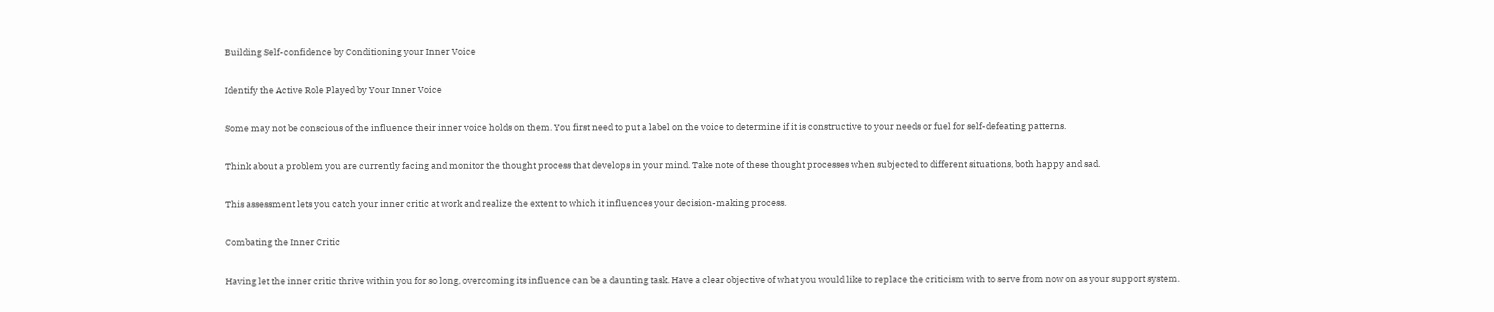Building Self-confidence by Conditioning your Inner Voice

Identify the Active Role Played by Your Inner Voice

Some may not be conscious of the influence their inner voice holds on them. You first need to put a label on the voice to determine if it is constructive to your needs or fuel for self-defeating patterns.

Think about a problem you are currently facing and monitor the thought process that develops in your mind. Take note of these thought processes when subjected to different situations, both happy and sad.

This assessment lets you catch your inner critic at work and realize the extent to which it influences your decision-making process.

Combating the Inner Critic

Having let the inner critic thrive within you for so long, overcoming its influence can be a daunting task. Have a clear objective of what you would like to replace the criticism with to serve from now on as your support system.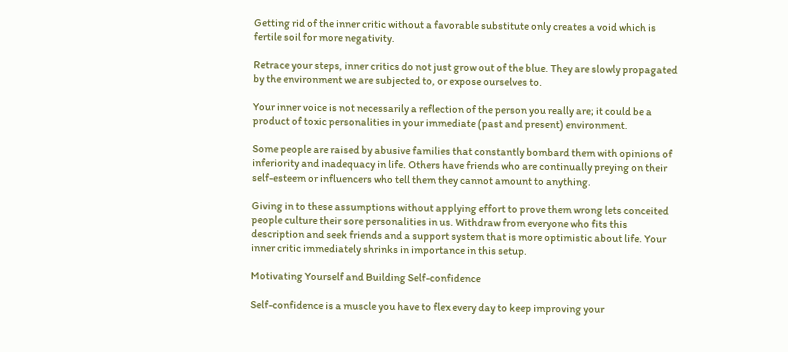Getting rid of the inner critic without a favorable substitute only creates a void which is fertile soil for more negativity.

Retrace your steps, inner critics do not just grow out of the blue. They are slowly propagated by the environment we are subjected to, or expose ourselves to.

Your inner voice is not necessarily a reflection of the person you really are; it could be a product of toxic personalities in your immediate (past and present) environment.

Some people are raised by abusive families that constantly bombard them with opinions of inferiority and inadequacy in life. Others have friends who are continually preying on their self-esteem or influencers who tell them they cannot amount to anything.

Giving in to these assumptions without applying effort to prove them wrong lets conceited people culture their sore personalities in us. Withdraw from everyone who fits this description and seek friends and a support system that is more optimistic about life. Your inner critic immediately shrinks in importance in this setup.

Motivating Yourself and Building Self-confidence

Self-confidence is a muscle you have to flex every day to keep improving your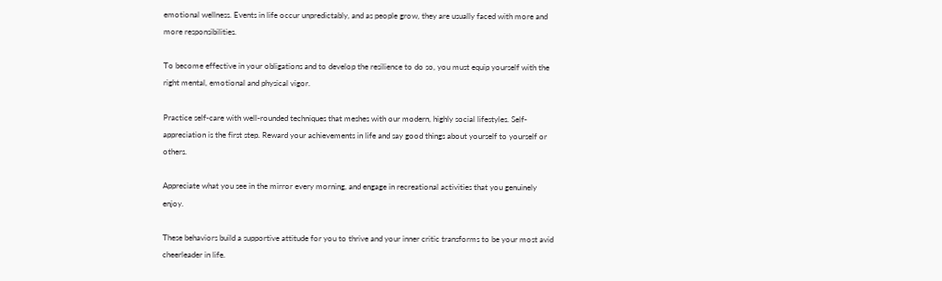emotional wellness. Events in life occur unpredictably, and as people grow, they are usually faced with more and more responsibilities.

To become effective in your obligations and to develop the resilience to do so, you must equip yourself with the right mental, emotional and physical vigor.

Practice self-care with well-rounded techniques that meshes with our modern, highly social lifestyles. Self-appreciation is the first step. Reward your achievements in life and say good things about yourself to yourself or others.

Appreciate what you see in the mirror every morning, and engage in recreational activities that you genuinely enjoy.

These behaviors build a supportive attitude for you to thrive and your inner critic transforms to be your most avid cheerleader in life.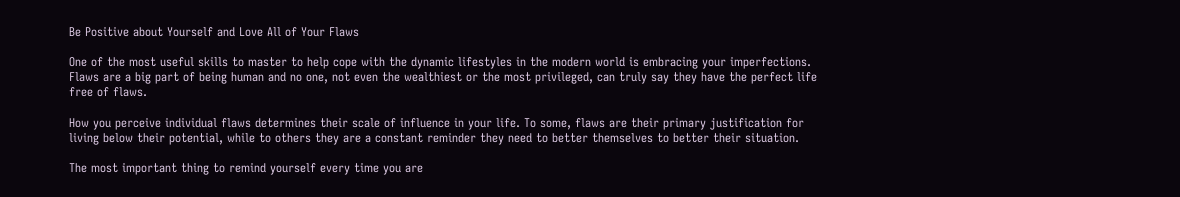Be Positive about Yourself and Love All of Your Flaws

One of the most useful skills to master to help cope with the dynamic lifestyles in the modern world is embracing your imperfections. Flaws are a big part of being human and no one, not even the wealthiest or the most privileged, can truly say they have the perfect life free of flaws.

How you perceive individual flaws determines their scale of influence in your life. To some, flaws are their primary justification for living below their potential, while to others they are a constant reminder they need to better themselves to better their situation.

The most important thing to remind yourself every time you are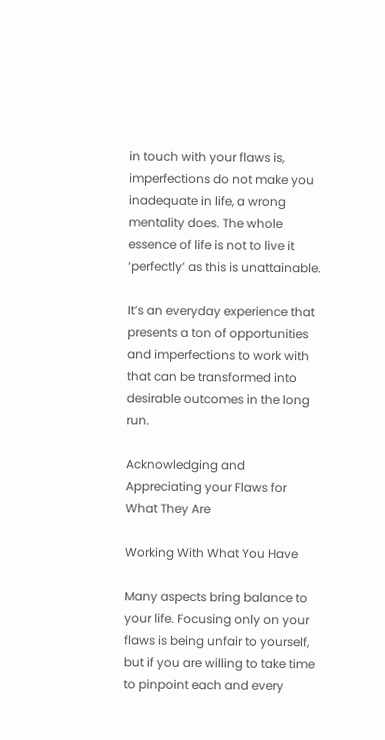in touch with your flaws is, imperfections do not make you inadequate in life, a wrong mentality does. The whole essence of life is not to live it ‘perfectly’ as this is unattainable.

It’s an everyday experience that presents a ton of opportunities and imperfections to work with that can be transformed into desirable outcomes in the long run.

Acknowledging and Appreciating your Flaws for What They Are

Working With What You Have

Many aspects bring balance to your life. Focusing only on your flaws is being unfair to yourself, but if you are willing to take time to pinpoint each and every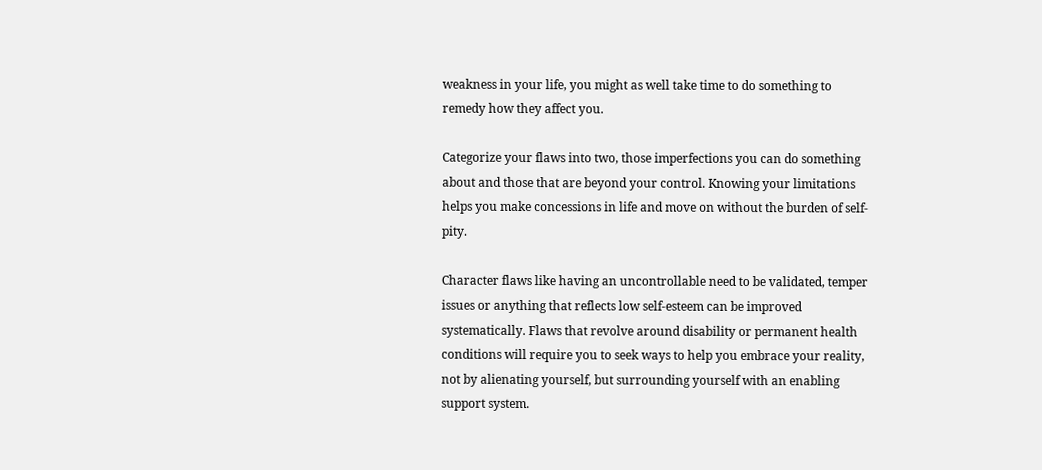weakness in your life, you might as well take time to do something to remedy how they affect you.

Categorize your flaws into two, those imperfections you can do something about and those that are beyond your control. Knowing your limitations helps you make concessions in life and move on without the burden of self-pity.

Character flaws like having an uncontrollable need to be validated, temper issues or anything that reflects low self-esteem can be improved systematically. Flaws that revolve around disability or permanent health conditions will require you to seek ways to help you embrace your reality, not by alienating yourself, but surrounding yourself with an enabling support system.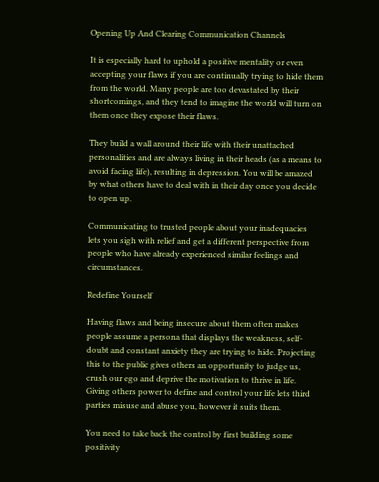Opening Up And Clearing Communication Channels

It is especially hard to uphold a positive mentality or even accepting your flaws if you are continually trying to hide them from the world. Many people are too devastated by their shortcomings, and they tend to imagine the world will turn on them once they expose their flaws.

They build a wall around their life with their unattached personalities and are always living in their heads (as a means to avoid facing life), resulting in depression. You will be amazed by what others have to deal with in their day once you decide to open up.

Communicating to trusted people about your inadequacies lets you sigh with relief and get a different perspective from people who have already experienced similar feelings and circumstances.

Redefine Yourself

Having flaws and being insecure about them often makes people assume a persona that displays the weakness, self-doubt and constant anxiety they are trying to hide. Projecting this to the public gives others an opportunity to judge us, crush our ego and deprive the motivation to thrive in life. Giving others power to define and control your life lets third parties misuse and abuse you, however it suits them.

You need to take back the control by first building some positivity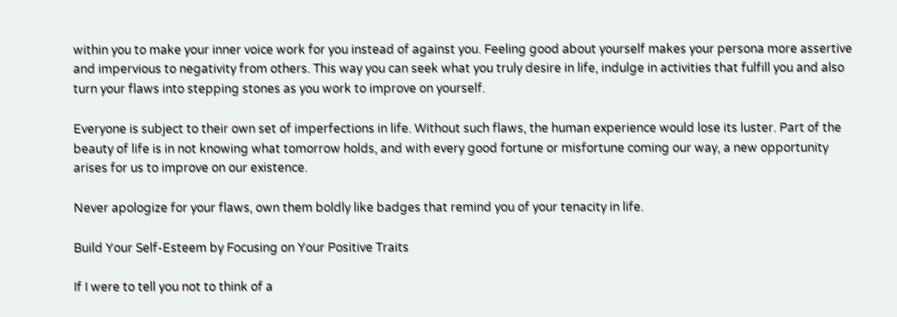within you to make your inner voice work for you instead of against you. Feeling good about yourself makes your persona more assertive and impervious to negativity from others. This way you can seek what you truly desire in life, indulge in activities that fulfill you and also turn your flaws into stepping stones as you work to improve on yourself.

Everyone is subject to their own set of imperfections in life. Without such flaws, the human experience would lose its luster. Part of the beauty of life is in not knowing what tomorrow holds, and with every good fortune or misfortune coming our way, a new opportunity arises for us to improve on our existence.

Never apologize for your flaws, own them boldly like badges that remind you of your tenacity in life.

Build Your Self-Esteem by Focusing on Your Positive Traits

If I were to tell you not to think of a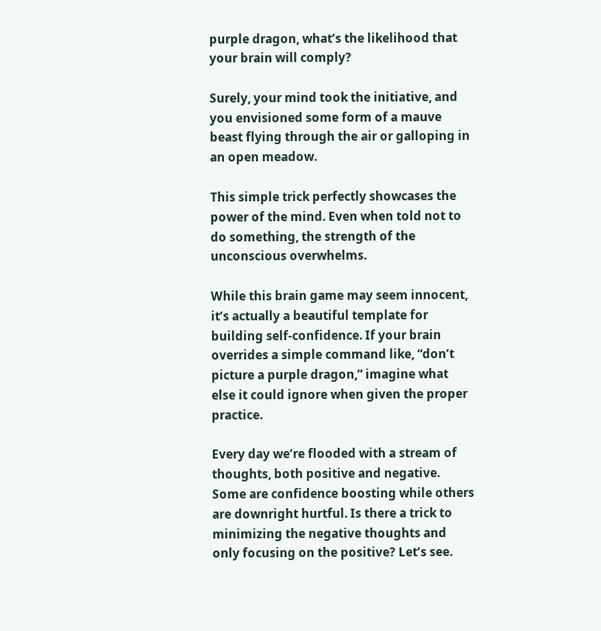purple dragon, what’s the likelihood that your brain will comply?

Surely, your mind took the initiative, and you envisioned some form of a mauve beast flying through the air or galloping in an open meadow.

This simple trick perfectly showcases the power of the mind. Even when told not to do something, the strength of the unconscious overwhelms.

While this brain game may seem innocent, it’s actually a beautiful template for building self-confidence. If your brain overrides a simple command like, “don’t picture a purple dragon,” imagine what else it could ignore when given the proper practice.

Every day we’re flooded with a stream of thoughts, both positive and negative. Some are confidence boosting while others are downright hurtful. Is there a trick to minimizing the negative thoughts and only focusing on the positive? Let’s see.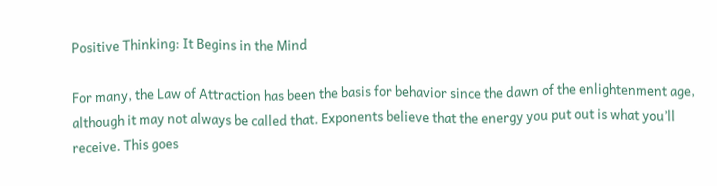Positive Thinking: It Begins in the Mind

For many, the Law of Attraction has been the basis for behavior since the dawn of the enlightenment age, although it may not always be called that. Exponents believe that the energy you put out is what you’ll receive. This goes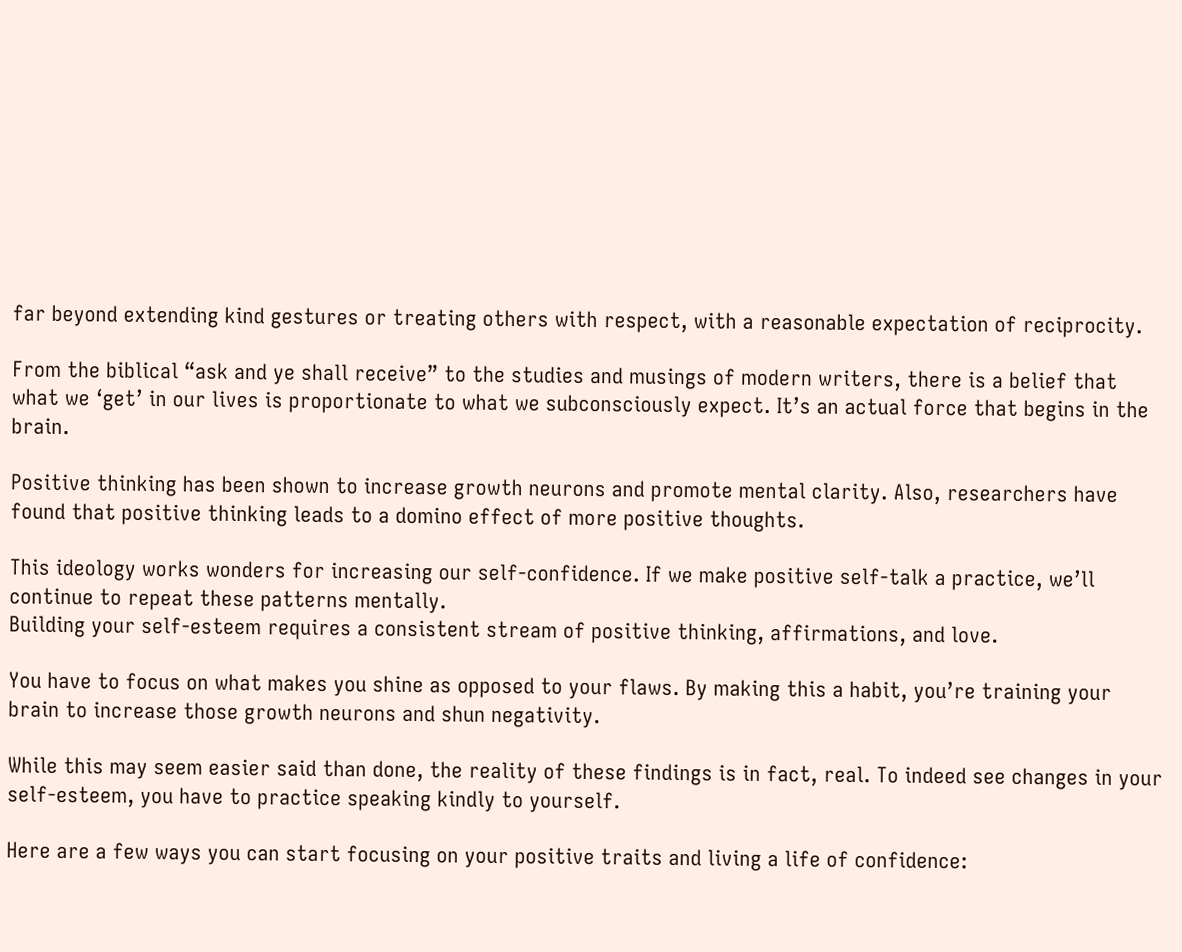far beyond extending kind gestures or treating others with respect, with a reasonable expectation of reciprocity.

From the biblical “ask and ye shall receive” to the studies and musings of modern writers, there is a belief that what we ‘get’ in our lives is proportionate to what we subconsciously expect. It’s an actual force that begins in the brain.

Positive thinking has been shown to increase growth neurons and promote mental clarity. Also, researchers have found that positive thinking leads to a domino effect of more positive thoughts.

This ideology works wonders for increasing our self-confidence. If we make positive self-talk a practice, we’ll continue to repeat these patterns mentally.
Building your self-esteem requires a consistent stream of positive thinking, affirmations, and love.

You have to focus on what makes you shine as opposed to your flaws. By making this a habit, you’re training your brain to increase those growth neurons and shun negativity.

While this may seem easier said than done, the reality of these findings is in fact, real. To indeed see changes in your self-esteem, you have to practice speaking kindly to yourself.

Here are a few ways you can start focusing on your positive traits and living a life of confidence: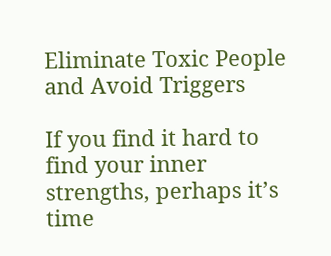Eliminate Toxic People and Avoid Triggers

If you find it hard to find your inner strengths, perhaps it’s time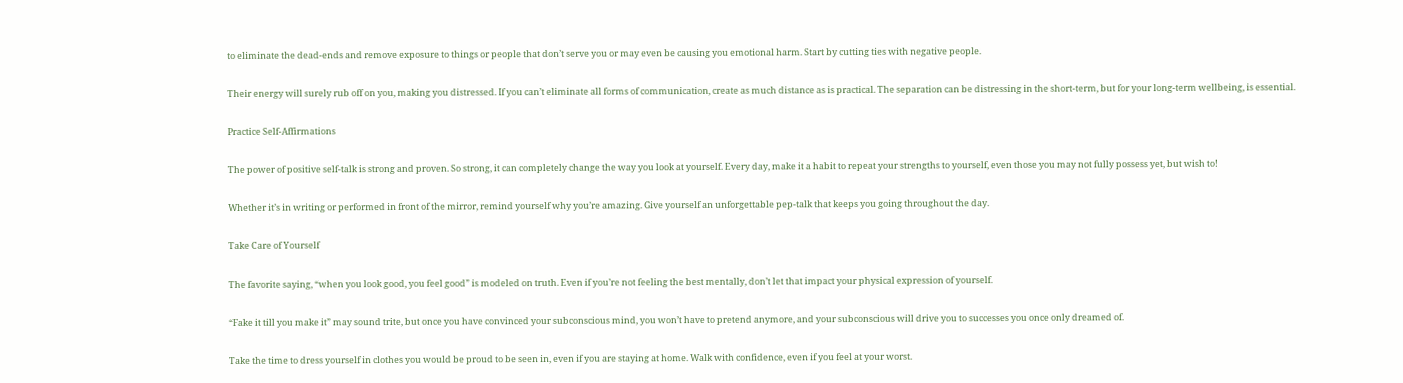to eliminate the dead-ends and remove exposure to things or people that don’t serve you or may even be causing you emotional harm. Start by cutting ties with negative people.

Their energy will surely rub off on you, making you distressed. If you can’t eliminate all forms of communication, create as much distance as is practical. The separation can be distressing in the short-term, but for your long-term wellbeing, is essential.

Practice Self-Affirmations

The power of positive self-talk is strong and proven. So strong, it can completely change the way you look at yourself. Every day, make it a habit to repeat your strengths to yourself, even those you may not fully possess yet, but wish to!

Whether it’s in writing or performed in front of the mirror, remind yourself why you’re amazing. Give yourself an unforgettable pep-talk that keeps you going throughout the day.

Take Care of Yourself

The favorite saying, “when you look good, you feel good” is modeled on truth. Even if you’re not feeling the best mentally, don’t let that impact your physical expression of yourself.

“Fake it till you make it” may sound trite, but once you have convinced your subconscious mind, you won’t have to pretend anymore, and your subconscious will drive you to successes you once only dreamed of.

Take the time to dress yourself in clothes you would be proud to be seen in, even if you are staying at home. Walk with confidence, even if you feel at your worst.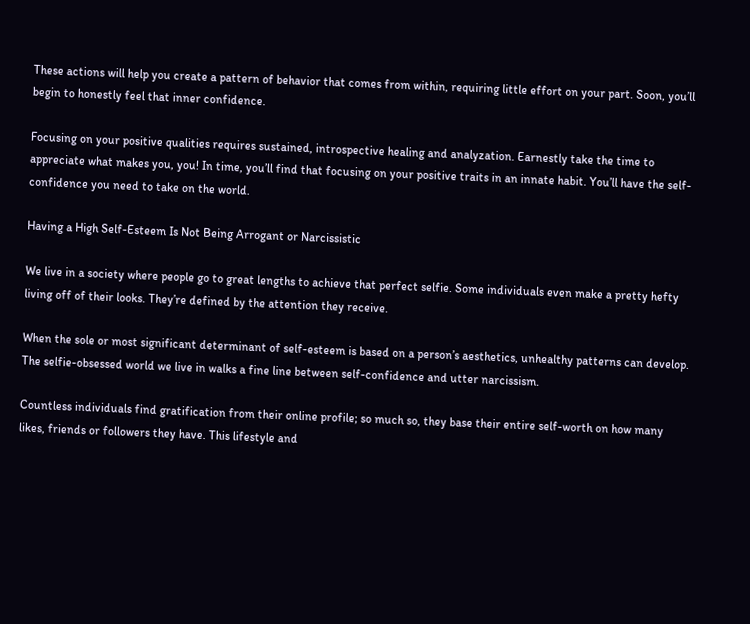These actions will help you create a pattern of behavior that comes from within, requiring little effort on your part. Soon, you’ll begin to honestly feel that inner confidence.

Focusing on your positive qualities requires sustained, introspective healing and analyzation. Earnestly take the time to appreciate what makes you, you! In time, you’ll find that focusing on your positive traits in an innate habit. You’ll have the self-confidence you need to take on the world.

Having a High Self-Esteem Is Not Being Arrogant or Narcissistic

We live in a society where people go to great lengths to achieve that perfect selfie. Some individuals even make a pretty hefty living off of their looks. They’re defined by the attention they receive.

When the sole or most significant determinant of self-esteem is based on a person’s aesthetics, unhealthy patterns can develop. The selfie-obsessed world we live in walks a fine line between self-confidence and utter narcissism.

Countless individuals find gratification from their online profile; so much so, they base their entire self-worth on how many likes, friends or followers they have. This lifestyle and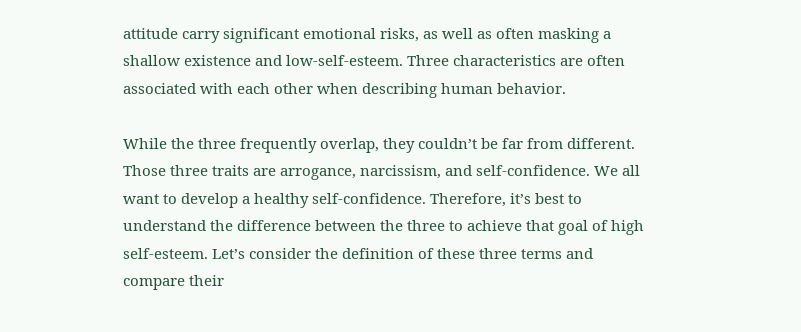attitude carry significant emotional risks, as well as often masking a shallow existence and low-self-esteem. Three characteristics are often associated with each other when describing human behavior.

While the three frequently overlap, they couldn’t be far from different. Those three traits are arrogance, narcissism, and self-confidence. We all want to develop a healthy self-confidence. Therefore, it’s best to understand the difference between the three to achieve that goal of high self-esteem. Let’s consider the definition of these three terms and compare their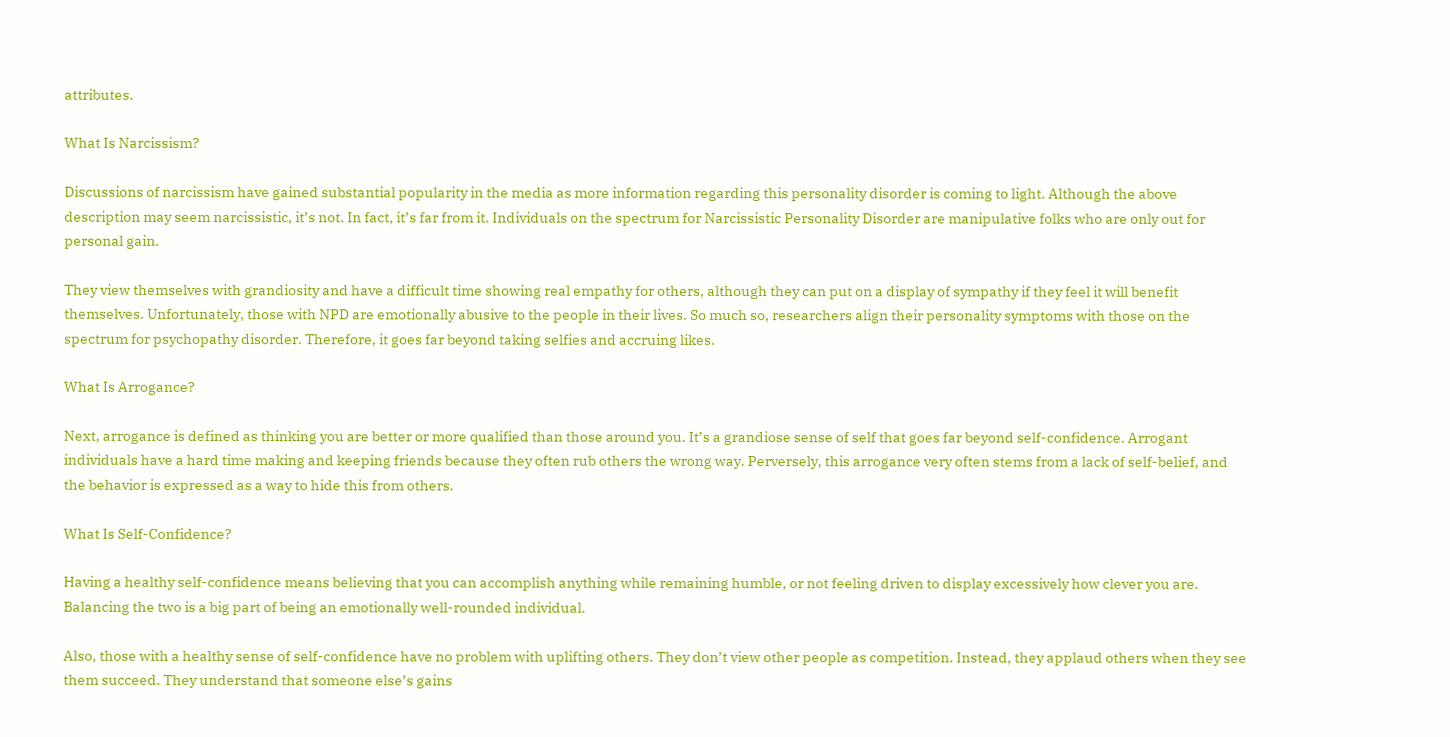attributes.

What Is Narcissism?

Discussions of narcissism have gained substantial popularity in the media as more information regarding this personality disorder is coming to light. Although the above description may seem narcissistic, it’s not. In fact, it’s far from it. Individuals on the spectrum for Narcissistic Personality Disorder are manipulative folks who are only out for personal gain.

They view themselves with grandiosity and have a difficult time showing real empathy for others, although they can put on a display of sympathy if they feel it will benefit themselves. Unfortunately, those with NPD are emotionally abusive to the people in their lives. So much so, researchers align their personality symptoms with those on the spectrum for psychopathy disorder. Therefore, it goes far beyond taking selfies and accruing likes.

What Is Arrogance?

Next, arrogance is defined as thinking you are better or more qualified than those around you. It’s a grandiose sense of self that goes far beyond self-confidence. Arrogant individuals have a hard time making and keeping friends because they often rub others the wrong way. Perversely, this arrogance very often stems from a lack of self-belief, and the behavior is expressed as a way to hide this from others.

What Is Self-Confidence?

Having a healthy self-confidence means believing that you can accomplish anything while remaining humble, or not feeling driven to display excessively how clever you are. Balancing the two is a big part of being an emotionally well-rounded individual.

Also, those with a healthy sense of self-confidence have no problem with uplifting others. They don’t view other people as competition. Instead, they applaud others when they see them succeed. They understand that someone else’s gains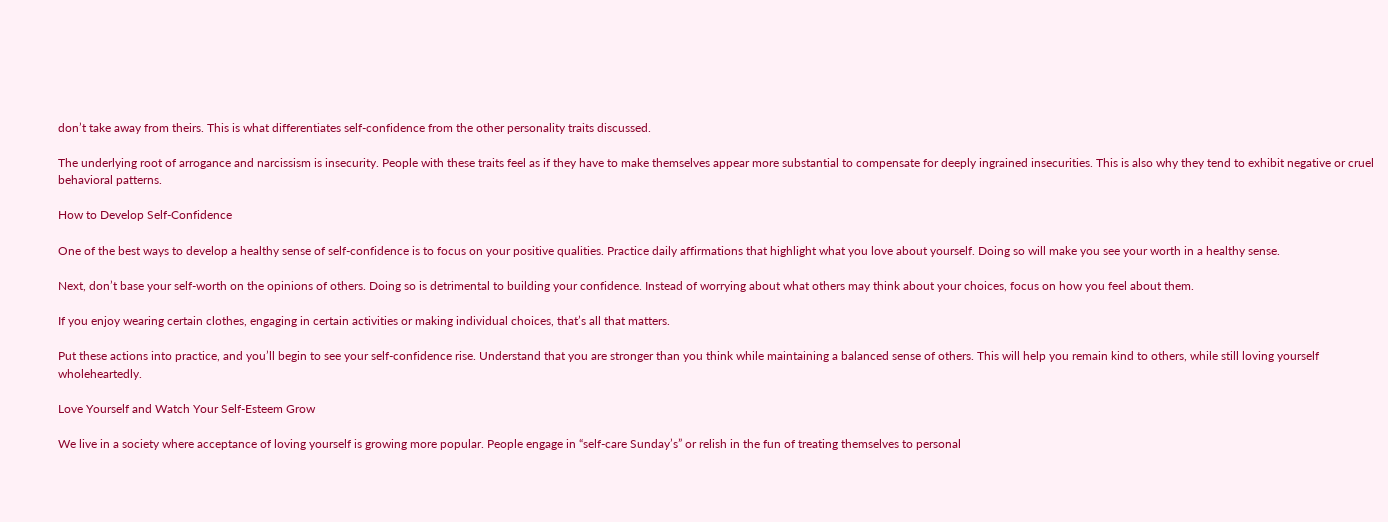don’t take away from theirs. This is what differentiates self-confidence from the other personality traits discussed.

The underlying root of arrogance and narcissism is insecurity. People with these traits feel as if they have to make themselves appear more substantial to compensate for deeply ingrained insecurities. This is also why they tend to exhibit negative or cruel behavioral patterns.

How to Develop Self-Confidence

One of the best ways to develop a healthy sense of self-confidence is to focus on your positive qualities. Practice daily affirmations that highlight what you love about yourself. Doing so will make you see your worth in a healthy sense.

Next, don’t base your self-worth on the opinions of others. Doing so is detrimental to building your confidence. Instead of worrying about what others may think about your choices, focus on how you feel about them.

If you enjoy wearing certain clothes, engaging in certain activities or making individual choices, that’s all that matters.

Put these actions into practice, and you’ll begin to see your self-confidence rise. Understand that you are stronger than you think while maintaining a balanced sense of others. This will help you remain kind to others, while still loving yourself wholeheartedly.

Love Yourself and Watch Your Self-Esteem Grow

We live in a society where acceptance of loving yourself is growing more popular. People engage in “self-care Sunday’s” or relish in the fun of treating themselves to personal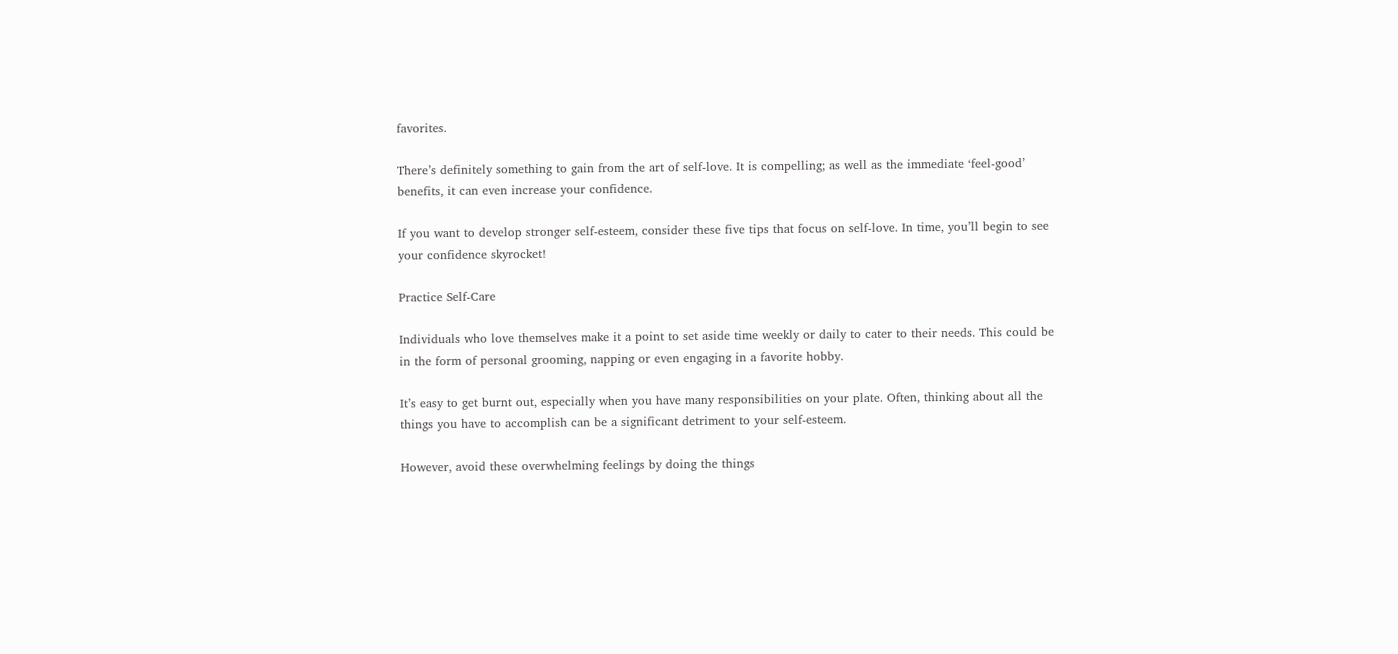favorites.

There’s definitely something to gain from the art of self-love. It is compelling; as well as the immediate ‘feel-good’ benefits, it can even increase your confidence.

If you want to develop stronger self-esteem, consider these five tips that focus on self-love. In time, you’ll begin to see your confidence skyrocket!

Practice Self-Care

Individuals who love themselves make it a point to set aside time weekly or daily to cater to their needs. This could be in the form of personal grooming, napping or even engaging in a favorite hobby.

It’s easy to get burnt out, especially when you have many responsibilities on your plate. Often, thinking about all the things you have to accomplish can be a significant detriment to your self-esteem.

However, avoid these overwhelming feelings by doing the things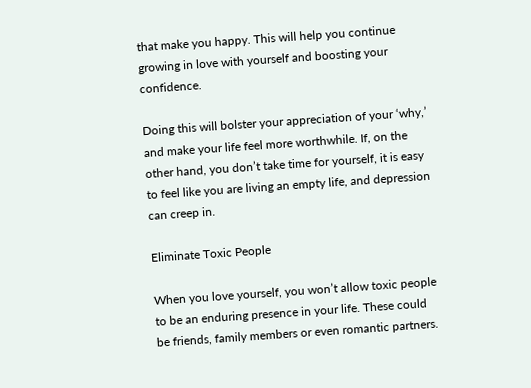that make you happy. This will help you continue growing in love with yourself and boosting your confidence.

Doing this will bolster your appreciation of your ‘why,’ and make your life feel more worthwhile. If, on the other hand, you don’t take time for yourself, it is easy to feel like you are living an empty life, and depression can creep in.

Eliminate Toxic People

When you love yourself, you won’t allow toxic people to be an enduring presence in your life. These could be friends, family members or even romantic partners.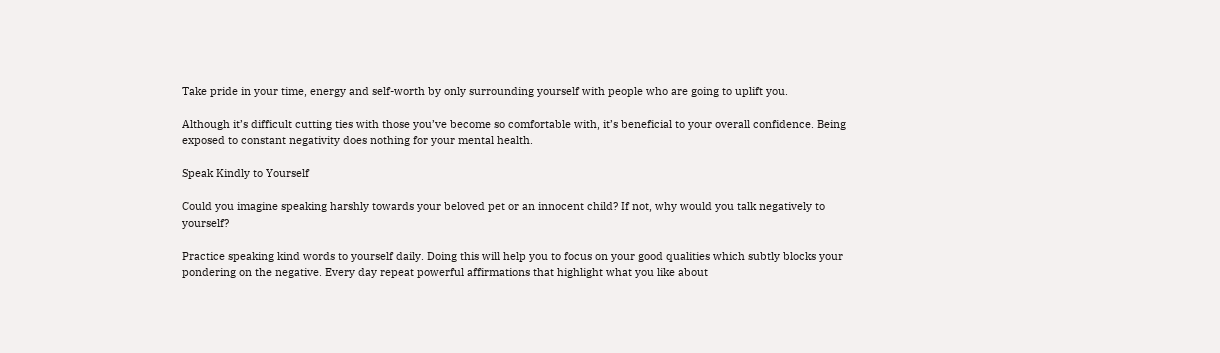Take pride in your time, energy and self-worth by only surrounding yourself with people who are going to uplift you.

Although it’s difficult cutting ties with those you’ve become so comfortable with, it’s beneficial to your overall confidence. Being exposed to constant negativity does nothing for your mental health.

Speak Kindly to Yourself

Could you imagine speaking harshly towards your beloved pet or an innocent child? If not, why would you talk negatively to yourself?

Practice speaking kind words to yourself daily. Doing this will help you to focus on your good qualities which subtly blocks your pondering on the negative. Every day repeat powerful affirmations that highlight what you like about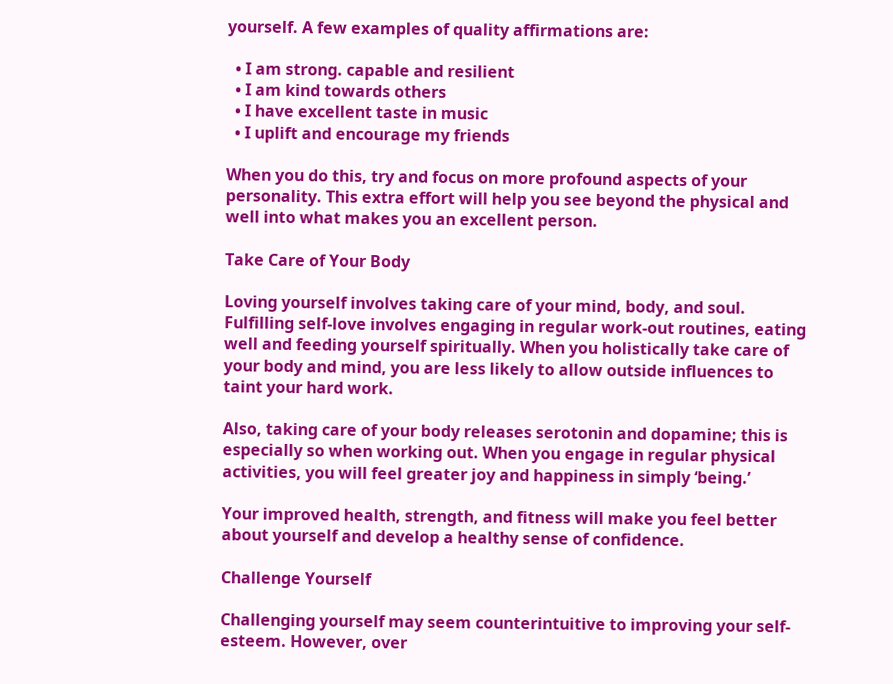yourself. A few examples of quality affirmations are:

  • I am strong. capable and resilient
  • I am kind towards others
  • I have excellent taste in music
  • I uplift and encourage my friends

When you do this, try and focus on more profound aspects of your personality. This extra effort will help you see beyond the physical and well into what makes you an excellent person.

Take Care of Your Body

Loving yourself involves taking care of your mind, body, and soul. Fulfilling self-love involves engaging in regular work-out routines, eating well and feeding yourself spiritually. When you holistically take care of your body and mind, you are less likely to allow outside influences to taint your hard work.

Also, taking care of your body releases serotonin and dopamine; this is especially so when working out. When you engage in regular physical activities, you will feel greater joy and happiness in simply ‘being.’

Your improved health, strength, and fitness will make you feel better about yourself and develop a healthy sense of confidence.

Challenge Yourself

Challenging yourself may seem counterintuitive to improving your self-esteem. However, over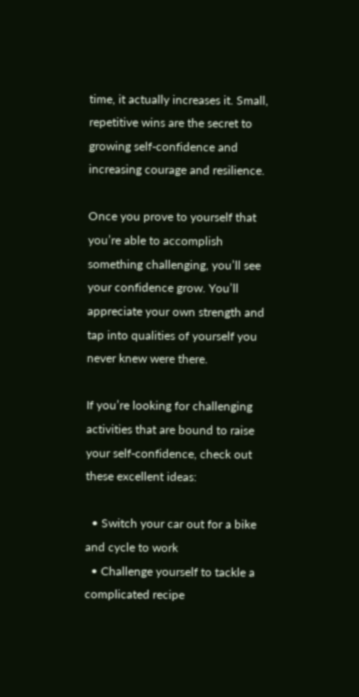time, it actually increases it. Small, repetitive wins are the secret to growing self-confidence and increasing courage and resilience.

Once you prove to yourself that you’re able to accomplish something challenging, you’ll see your confidence grow. You’ll appreciate your own strength and tap into qualities of yourself you never knew were there.

If you’re looking for challenging activities that are bound to raise your self-confidence, check out these excellent ideas:

  • Switch your car out for a bike and cycle to work
  • Challenge yourself to tackle a complicated recipe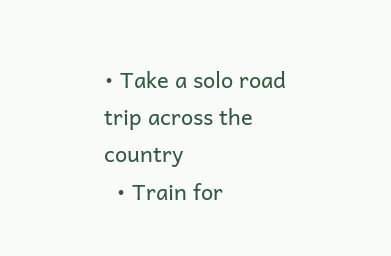• Take a solo road trip across the country
  • Train for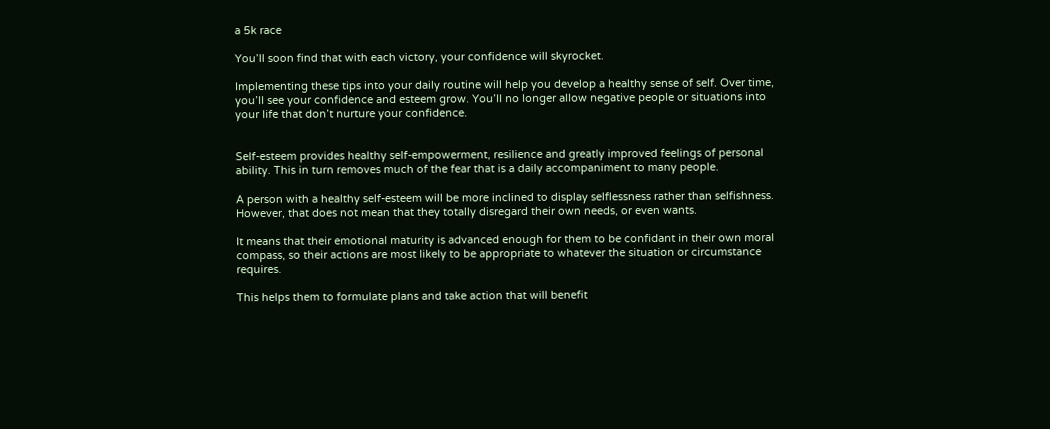a 5k race

You’ll soon find that with each victory, your confidence will skyrocket.

Implementing these tips into your daily routine will help you develop a healthy sense of self. Over time, you’ll see your confidence and esteem grow. You’ll no longer allow negative people or situations into your life that don’t nurture your confidence.


Self-esteem provides healthy self-empowerment, resilience and greatly improved feelings of personal ability. This in turn removes much of the fear that is a daily accompaniment to many people.

A person with a healthy self-esteem will be more inclined to display selflessness rather than selfishness. However, that does not mean that they totally disregard their own needs, or even wants.

It means that their emotional maturity is advanced enough for them to be confidant in their own moral compass, so their actions are most likely to be appropriate to whatever the situation or circumstance requires.

This helps them to formulate plans and take action that will benefit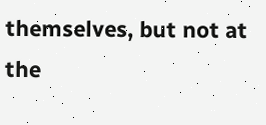themselves, but not at the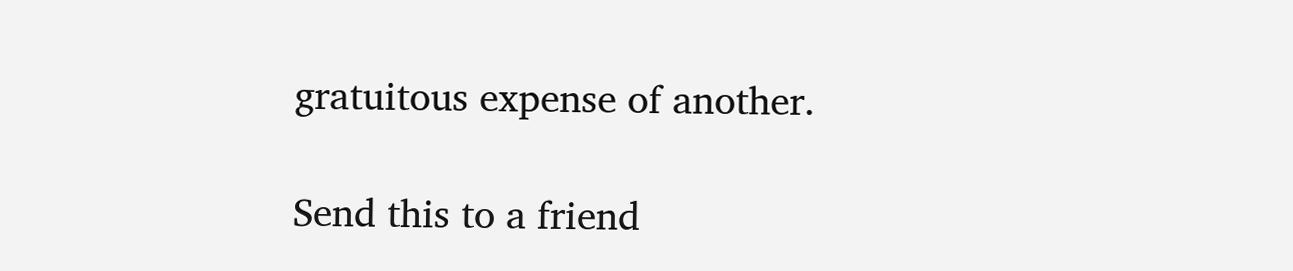gratuitous expense of another.

Send this to a friend